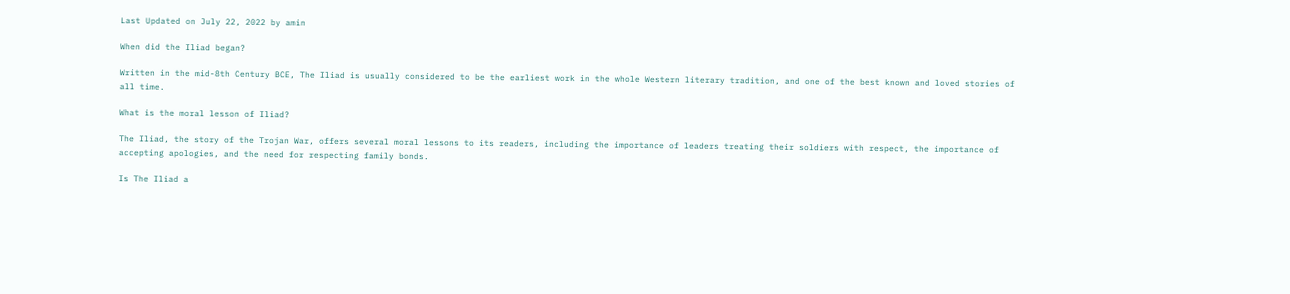Last Updated on July 22, 2022 by amin

When did the Iliad began?

Written in the mid-8th Century BCE, The Iliad is usually considered to be the earliest work in the whole Western literary tradition, and one of the best known and loved stories of all time.

What is the moral lesson of Iliad?

The Iliad, the story of the Trojan War, offers several moral lessons to its readers, including the importance of leaders treating their soldiers with respect, the importance of accepting apologies, and the need for respecting family bonds.

Is The Iliad a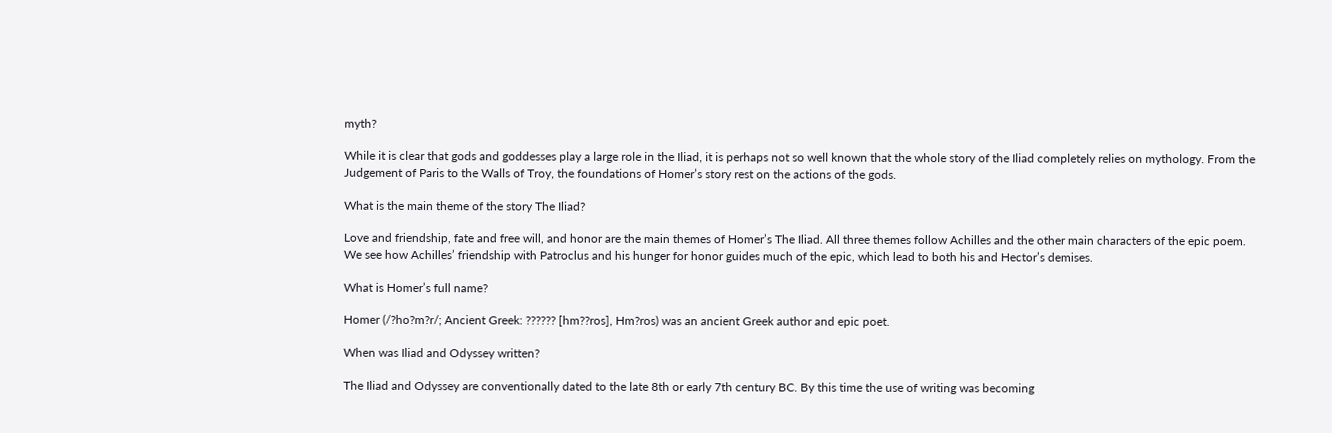myth?

While it is clear that gods and goddesses play a large role in the Iliad, it is perhaps not so well known that the whole story of the Iliad completely relies on mythology. From the Judgement of Paris to the Walls of Troy, the foundations of Homer’s story rest on the actions of the gods.

What is the main theme of the story The Iliad?

Love and friendship, fate and free will, and honor are the main themes of Homer’s The Iliad. All three themes follow Achilles and the other main characters of the epic poem. We see how Achilles’ friendship with Patroclus and his hunger for honor guides much of the epic, which lead to both his and Hector’s demises.

What is Homer’s full name?

Homer (/?ho?m?r/; Ancient Greek: ?????? [hm??ros], Hm?ros) was an ancient Greek author and epic poet.

When was Iliad and Odyssey written?

The Iliad and Odyssey are conventionally dated to the late 8th or early 7th century BC. By this time the use of writing was becoming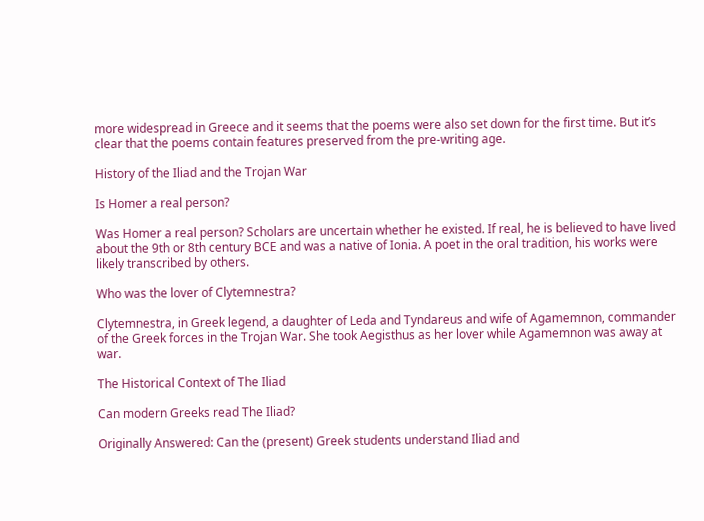more widespread in Greece and it seems that the poems were also set down for the first time. But it’s clear that the poems contain features preserved from the pre-writing age.

History of the Iliad and the Trojan War

Is Homer a real person?

Was Homer a real person? Scholars are uncertain whether he existed. If real, he is believed to have lived about the 9th or 8th century BCE and was a native of Ionia. A poet in the oral tradition, his works were likely transcribed by others.

Who was the lover of Clytemnestra?

Clytemnestra, in Greek legend, a daughter of Leda and Tyndareus and wife of Agamemnon, commander of the Greek forces in the Trojan War. She took Aegisthus as her lover while Agamemnon was away at war.

The Historical Context of The Iliad

Can modern Greeks read The Iliad?

Originally Answered: Can the (present) Greek students understand Iliad and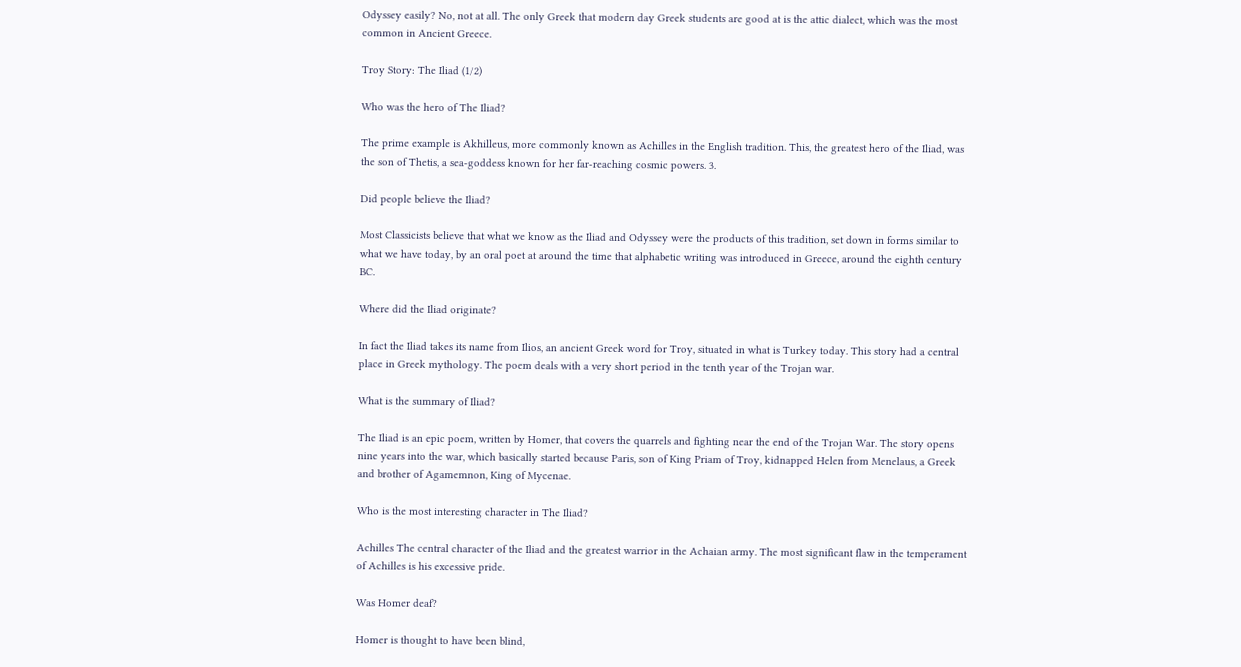Odyssey easily? No, not at all. The only Greek that modern day Greek students are good at is the attic dialect, which was the most common in Ancient Greece.

Troy Story: The Iliad (1/2)

Who was the hero of The Iliad?

The prime example is Akhilleus, more commonly known as Achilles in the English tradition. This, the greatest hero of the Iliad, was the son of Thetis, a sea-goddess known for her far-reaching cosmic powers. 3.

Did people believe the Iliad?

Most Classicists believe that what we know as the Iliad and Odyssey were the products of this tradition, set down in forms similar to what we have today, by an oral poet at around the time that alphabetic writing was introduced in Greece, around the eighth century BC.

Where did the Iliad originate?

In fact the Iliad takes its name from Ilios, an ancient Greek word for Troy, situated in what is Turkey today. This story had a central place in Greek mythology. The poem deals with a very short period in the tenth year of the Trojan war.

What is the summary of Iliad?

The Iliad is an epic poem, written by Homer, that covers the quarrels and fighting near the end of the Trojan War. The story opens nine years into the war, which basically started because Paris, son of King Priam of Troy, kidnapped Helen from Menelaus, a Greek and brother of Agamemnon, King of Mycenae.

Who is the most interesting character in The Iliad?

Achilles The central character of the Iliad and the greatest warrior in the Achaian army. The most significant flaw in the temperament of Achilles is his excessive pride.

Was Homer deaf?

Homer is thought to have been blind,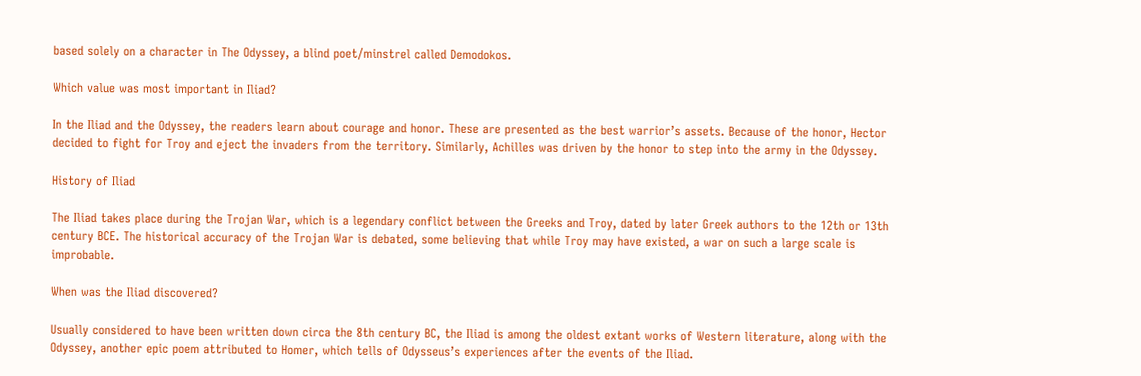based solely on a character in The Odyssey, a blind poet/minstrel called Demodokos.

Which value was most important in Iliad?

In the Iliad and the Odyssey, the readers learn about courage and honor. These are presented as the best warrior’s assets. Because of the honor, Hector decided to fight for Troy and eject the invaders from the territory. Similarly, Achilles was driven by the honor to step into the army in the Odyssey.

History of Iliad

The Iliad takes place during the Trojan War, which is a legendary conflict between the Greeks and Troy, dated by later Greek authors to the 12th or 13th century BCE. The historical accuracy of the Trojan War is debated, some believing that while Troy may have existed, a war on such a large scale is improbable.

When was the Iliad discovered?

Usually considered to have been written down circa the 8th century BC, the Iliad is among the oldest extant works of Western literature, along with the Odyssey, another epic poem attributed to Homer, which tells of Odysseus’s experiences after the events of the Iliad.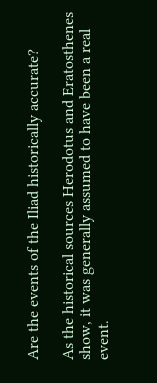Are the events of the Iliad historically accurate?

As the historical sources Herodotus and Eratosthenes show, it was generally assumed to have been a real event.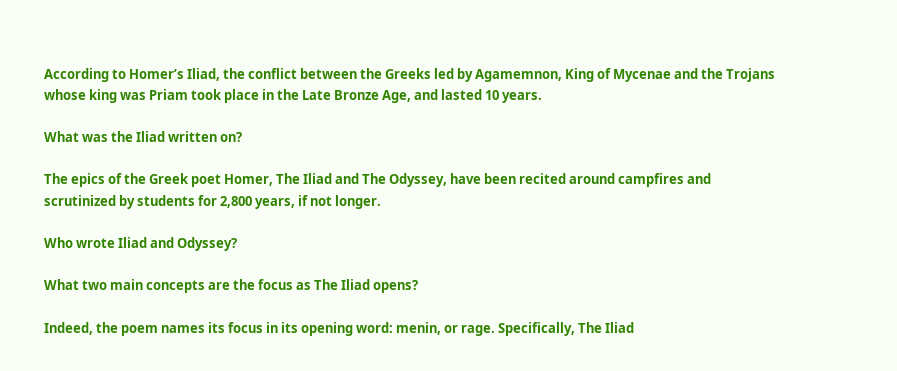According to Homer’s Iliad, the conflict between the Greeks led by Agamemnon, King of Mycenae and the Trojans whose king was Priam took place in the Late Bronze Age, and lasted 10 years.

What was the Iliad written on?

The epics of the Greek poet Homer, The Iliad and The Odyssey, have been recited around campfires and scrutinized by students for 2,800 years, if not longer.

Who wrote Iliad and Odyssey?

What two main concepts are the focus as The Iliad opens?

Indeed, the poem names its focus in its opening word: menin, or rage. Specifically, The Iliad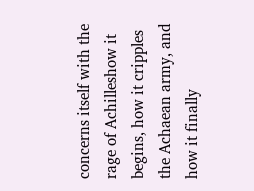concerns itself with the rage of Achilleshow it begins, how it cripples the Achaean army, and how it finally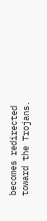becomes redirected toward the Trojans.